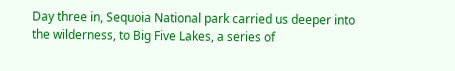Day three in, Sequoia National park carried us deeper into the wilderness, to Big Five Lakes, a series of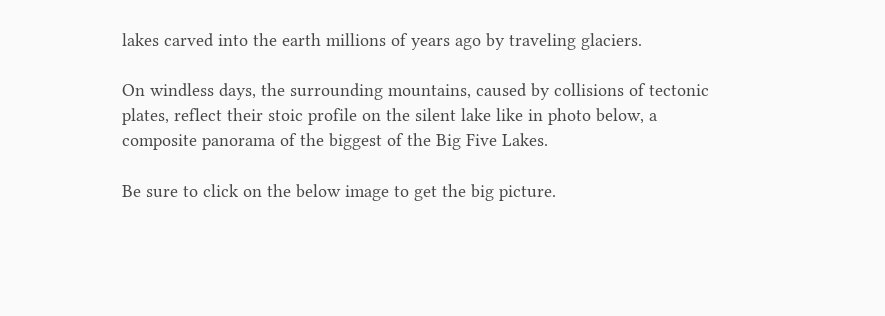lakes carved into the earth millions of years ago by traveling glaciers.

On windless days, the surrounding mountains, caused by collisions of tectonic plates, reflect their stoic profile on the silent lake like in photo below, a composite panorama of the biggest of the Big Five Lakes.

Be sure to click on the below image to get the big picture.